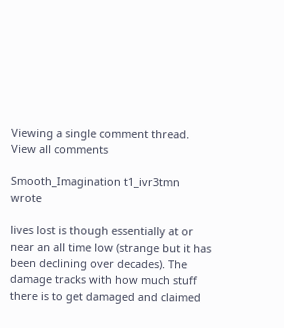Viewing a single comment thread. View all comments

Smooth_Imagination t1_ivr3tmn wrote

lives lost is though essentially at or near an all time low (strange but it has been declining over decades). The damage tracks with how much stuff there is to get damaged and claimed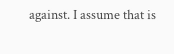against. I assume that is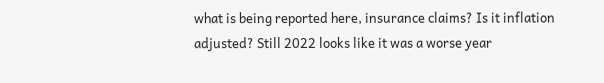what is being reported here, insurance claims? Is it inflation adjusted? Still 2022 looks like it was a worse year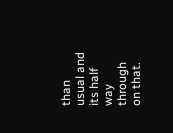than usual and its half way through on that.